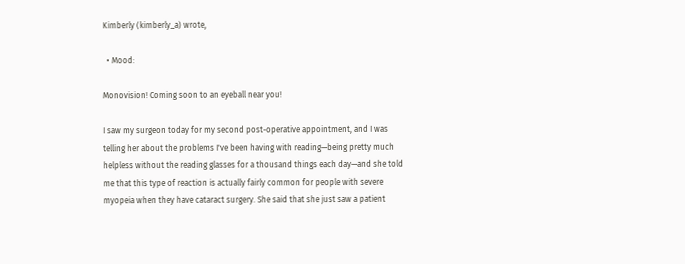Kimberly (kimberly_a) wrote,

  • Mood:

Monovision! Coming soon to an eyeball near you!

I saw my surgeon today for my second post-operative appointment, and I was telling her about the problems I've been having with reading—being pretty much helpless without the reading glasses for a thousand things each day—and she told me that this type of reaction is actually fairly common for people with severe myopeia when they have cataract surgery. She said that she just saw a patient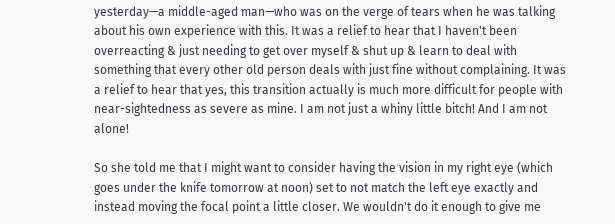yesterday—a middle-aged man—who was on the verge of tears when he was talking about his own experience with this. It was a relief to hear that I haven't been overreacting & just needing to get over myself & shut up & learn to deal with something that every other old person deals with just fine without complaining. It was a relief to hear that yes, this transition actually is much more difficult for people with near-sightedness as severe as mine. I am not just a whiny little bitch! And I am not alone!

So she told me that I might want to consider having the vision in my right eye (which goes under the knife tomorrow at noon) set to not match the left eye exactly and instead moving the focal point a little closer. We wouldn't do it enough to give me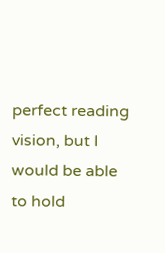perfect reading vision, but I would be able to hold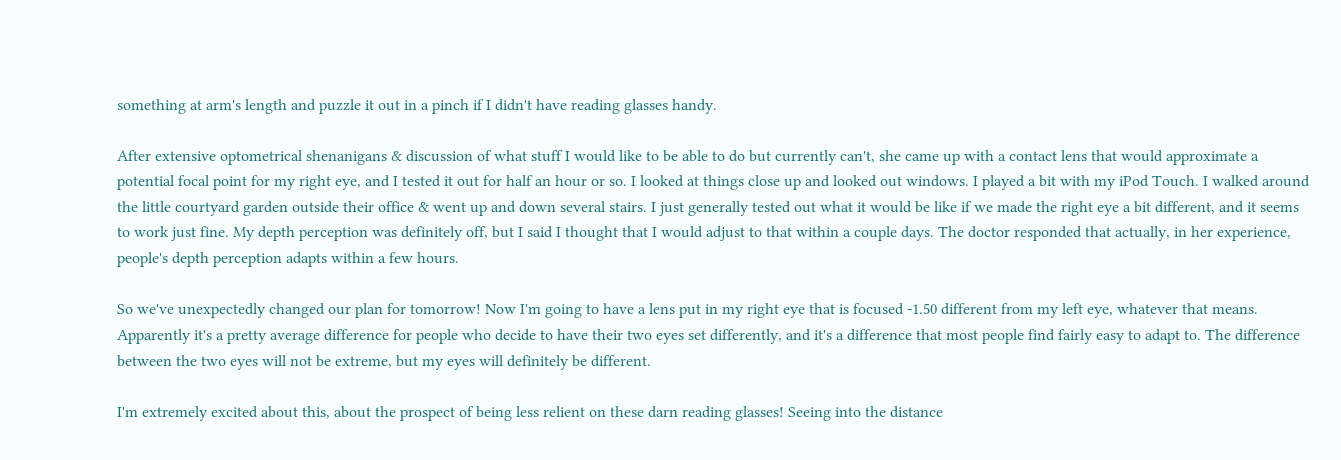something at arm's length and puzzle it out in a pinch if I didn't have reading glasses handy.

After extensive optometrical shenanigans & discussion of what stuff I would like to be able to do but currently can't, she came up with a contact lens that would approximate a potential focal point for my right eye, and I tested it out for half an hour or so. I looked at things close up and looked out windows. I played a bit with my iPod Touch. I walked around the little courtyard garden outside their office & went up and down several stairs. I just generally tested out what it would be like if we made the right eye a bit different, and it seems to work just fine. My depth perception was definitely off, but I said I thought that I would adjust to that within a couple days. The doctor responded that actually, in her experience, people's depth perception adapts within a few hours.

So we've unexpectedly changed our plan for tomorrow! Now I'm going to have a lens put in my right eye that is focused -1.50 different from my left eye, whatever that means. Apparently it's a pretty average difference for people who decide to have their two eyes set differently, and it's a difference that most people find fairly easy to adapt to. The difference between the two eyes will not be extreme, but my eyes will definitely be different.

I'm extremely excited about this, about the prospect of being less relient on these darn reading glasses! Seeing into the distance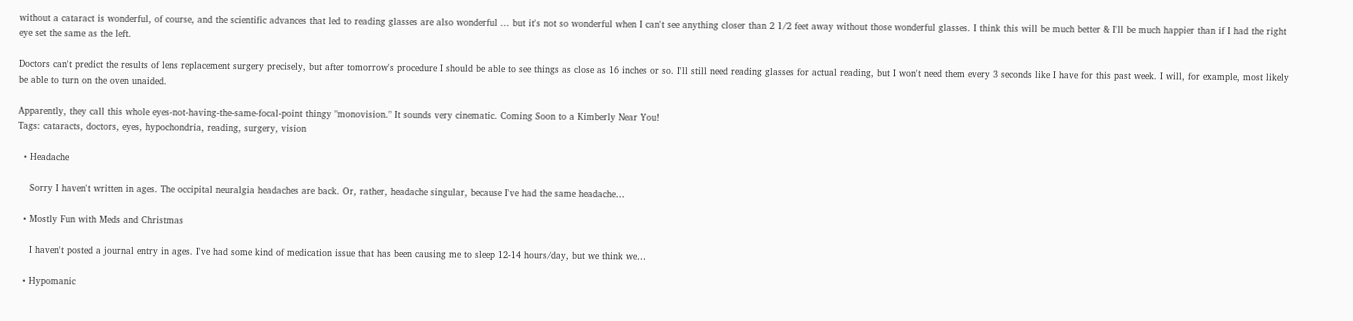without a cataract is wonderful, of course, and the scientific advances that led to reading glasses are also wonderful ... but it's not so wonderful when I can't see anything closer than 2 1/2 feet away without those wonderful glasses. I think this will be much better & I'll be much happier than if I had the right eye set the same as the left.

Doctors can't predict the results of lens replacement surgery precisely, but after tomorrow's procedure I should be able to see things as close as 16 inches or so. I'll still need reading glasses for actual reading, but I won't need them every 3 seconds like I have for this past week. I will, for example, most likely be able to turn on the oven unaided.

Apparently, they call this whole eyes-not-having-the-same-focal-point thingy "monovision." It sounds very cinematic. Coming Soon to a Kimberly Near You!
Tags: cataracts, doctors, eyes, hypochondria, reading, surgery, vision

  • Headache

    Sorry I haven't written in ages. The occipital neuralgia headaches are back. Or, rather, headache singular, because I've had the same headache…

  • Mostly Fun with Meds and Christmas

    I haven't posted a journal entry in ages. I've had some kind of medication issue that has been causing me to sleep 12-14 hours/day, but we think we…

  • Hypomanic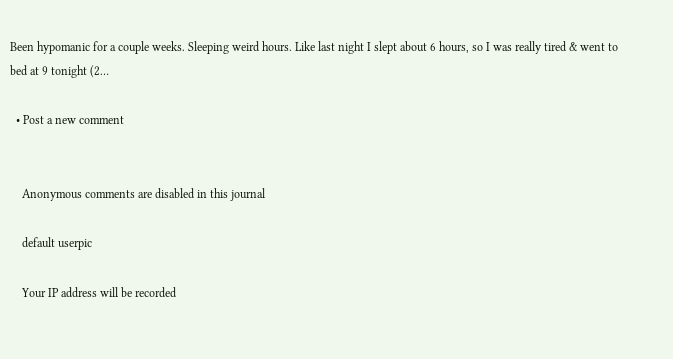Been hypomanic for a couple weeks. Sleeping weird hours. Like last night I slept about 6 hours, so I was really tired & went to bed at 9 tonight (2…

  • Post a new comment


    Anonymous comments are disabled in this journal

    default userpic

    Your IP address will be recorded